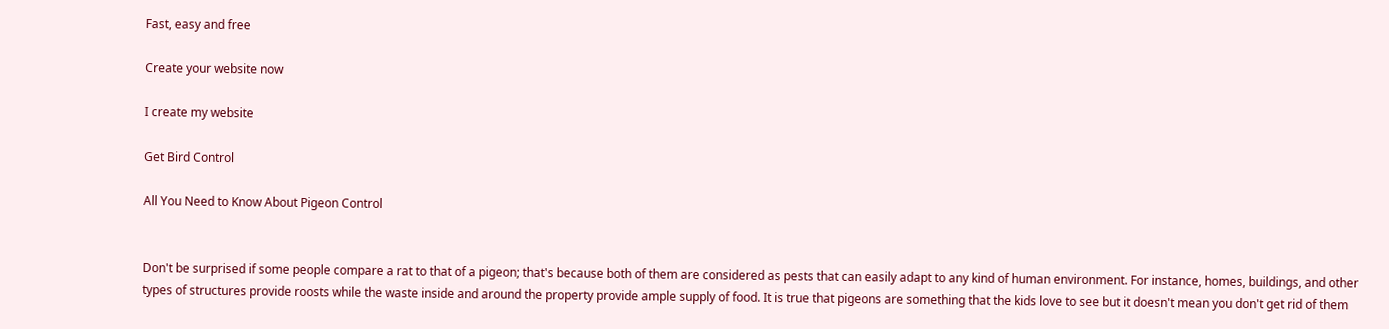Fast, easy and free

Create your website now

I create my website

Get Bird Control

All You Need to Know About Pigeon Control


Don't be surprised if some people compare a rat to that of a pigeon; that's because both of them are considered as pests that can easily adapt to any kind of human environment. For instance, homes, buildings, and other types of structures provide roosts while the waste inside and around the property provide ample supply of food. It is true that pigeons are something that the kids love to see but it doesn't mean you don't get rid of them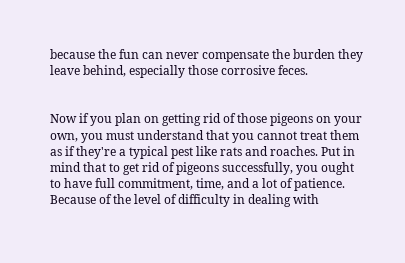because the fun can never compensate the burden they leave behind, especially those corrosive feces.


Now if you plan on getting rid of those pigeons on your own, you must understand that you cannot treat them as if they're a typical pest like rats and roaches. Put in mind that to get rid of pigeons successfully, you ought to have full commitment, time, and a lot of patience. Because of the level of difficulty in dealing with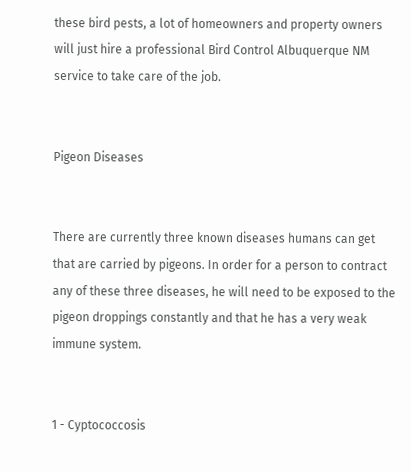these bird pests, a lot of homeowners and property owners will just hire a professional Bird Control Albuquerque NM service to take care of the job.


Pigeon Diseases


There are currently three known diseases humans can get that are carried by pigeons. In order for a person to contract any of these three diseases, he will need to be exposed to the pigeon droppings constantly and that he has a very weak immune system.


1 - Cyptococcosis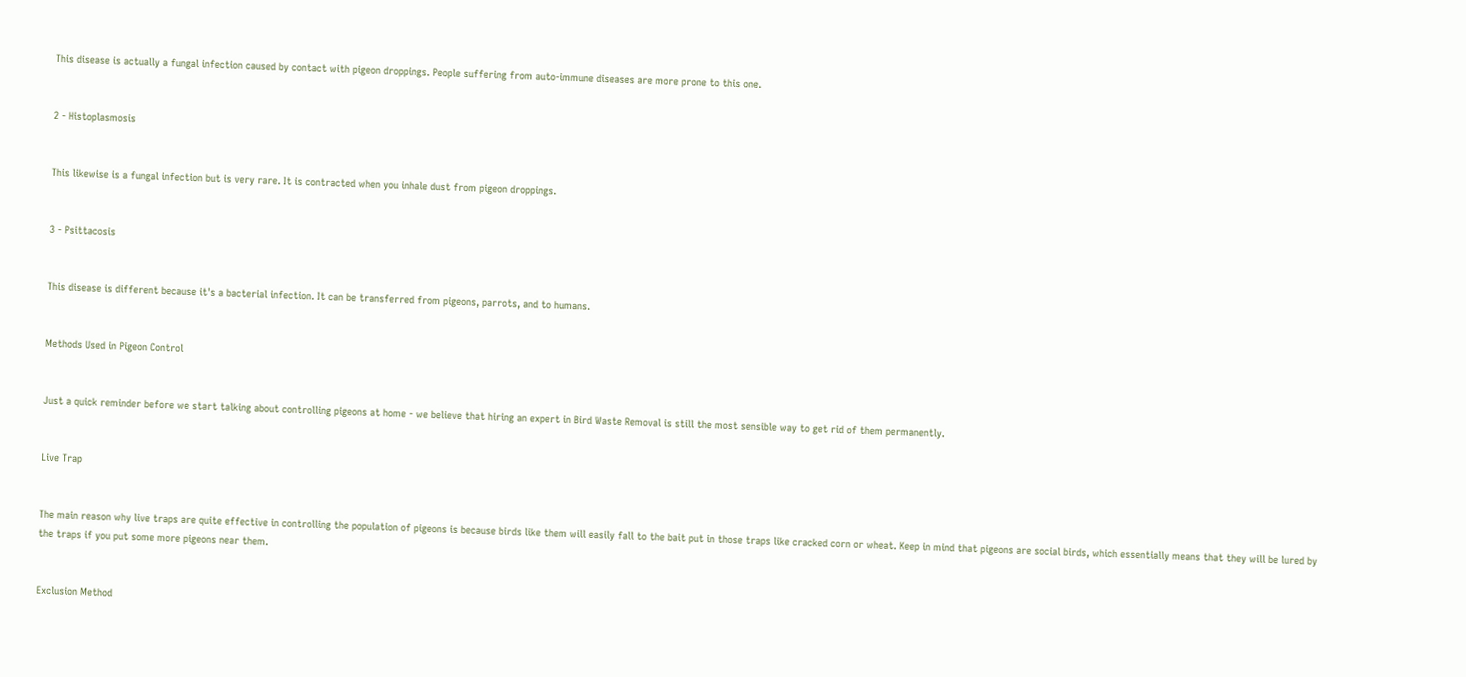This disease is actually a fungal infection caused by contact with pigeon droppings. People suffering from auto-immune diseases are more prone to this one.


2 - Histoplasmosis


This likewise is a fungal infection but is very rare. It is contracted when you inhale dust from pigeon droppings.


3 - Psittacosis


This disease is different because it's a bacterial infection. It can be transferred from pigeons, parrots, and to humans.


Methods Used in Pigeon Control


Just a quick reminder before we start talking about controlling pigeons at home - we believe that hiring an expert in Bird Waste Removal is still the most sensible way to get rid of them permanently.


Live Trap


The main reason why live traps are quite effective in controlling the population of pigeons is because birds like them will easily fall to the bait put in those traps like cracked corn or wheat. Keep in mind that pigeons are social birds, which essentially means that they will be lured by the traps if you put some more pigeons near them.


Exclusion Method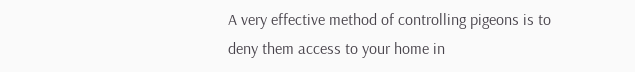A very effective method of controlling pigeons is to deny them access to your home in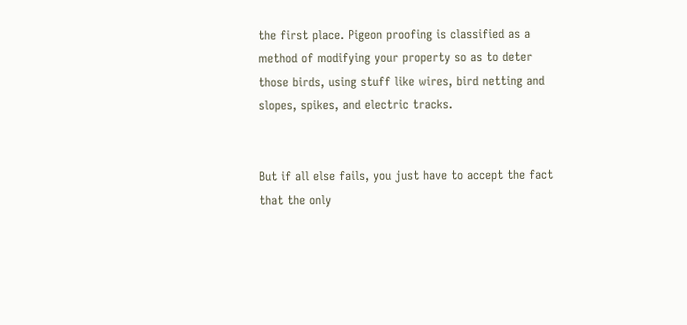the first place. Pigeon proofing is classified as a method of modifying your property so as to deter those birds, using stuff like wires, bird netting and slopes, spikes, and electric tracks.


But if all else fails, you just have to accept the fact that the only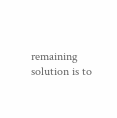remaining solution is to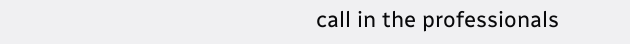call in the professionals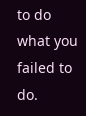to do what you failed to do.